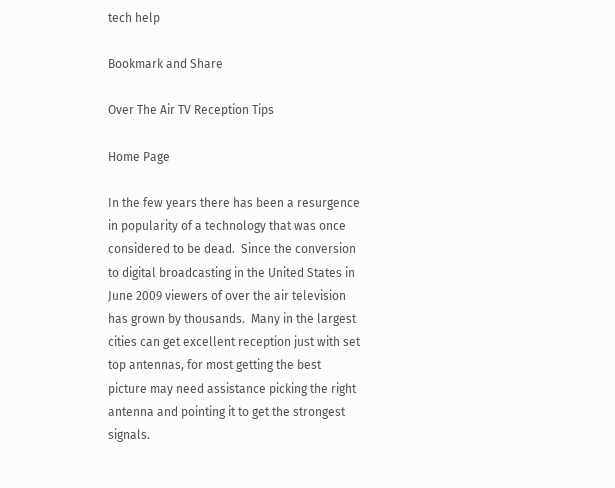tech help

Bookmark and Share

Over The Air TV Reception Tips

Home Page

In the few years there has been a resurgence in popularity of a technology that was once considered to be dead.  Since the conversion to digital broadcasting in the United States in June 2009 viewers of over the air television has grown by thousands.  Many in the largest cities can get excellent reception just with set top antennas, for most getting the best picture may need assistance picking the right antenna and pointing it to get the strongest signals.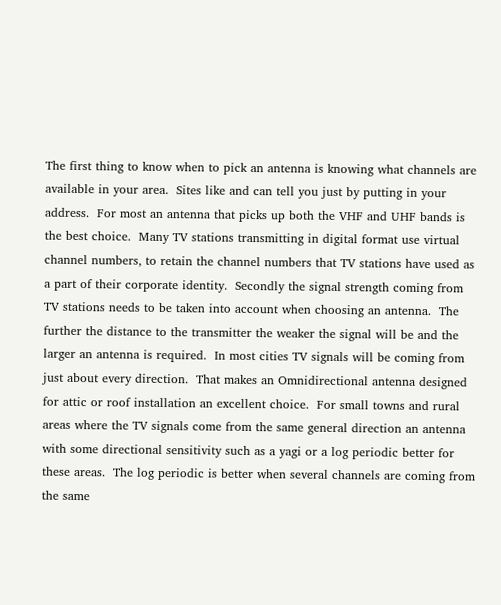The first thing to know when to pick an antenna is knowing what channels are available in your area.  Sites like and can tell you just by putting in your address.  For most an antenna that picks up both the VHF and UHF bands is the best choice.  Many TV stations transmitting in digital format use virtual channel numbers, to retain the channel numbers that TV stations have used as a part of their corporate identity.  Secondly the signal strength coming from TV stations needs to be taken into account when choosing an antenna.  The further the distance to the transmitter the weaker the signal will be and the larger an antenna is required.  In most cities TV signals will be coming from just about every direction.  That makes an Omnidirectional antenna designed for attic or roof installation an excellent choice.  For small towns and rural areas where the TV signals come from the same general direction an antenna with some directional sensitivity such as a yagi or a log periodic better for these areas.  The log periodic is better when several channels are coming from the same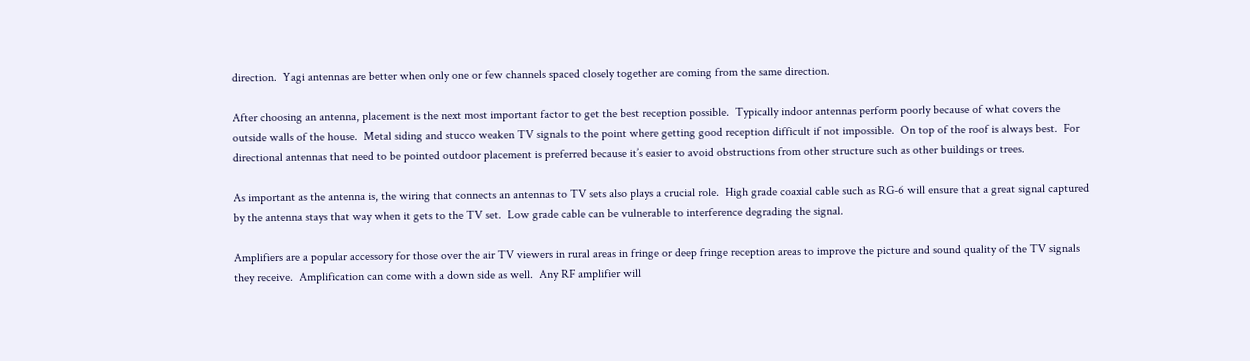direction.  Yagi antennas are better when only one or few channels spaced closely together are coming from the same direction.

After choosing an antenna, placement is the next most important factor to get the best reception possible.  Typically indoor antennas perform poorly because of what covers the outside walls of the house.  Metal siding and stucco weaken TV signals to the point where getting good reception difficult if not impossible.  On top of the roof is always best.  For directional antennas that need to be pointed outdoor placement is preferred because it’s easier to avoid obstructions from other structure such as other buildings or trees.

As important as the antenna is, the wiring that connects an antennas to TV sets also plays a crucial role.  High grade coaxial cable such as RG-6 will ensure that a great signal captured by the antenna stays that way when it gets to the TV set.  Low grade cable can be vulnerable to interference degrading the signal.

Amplifiers are a popular accessory for those over the air TV viewers in rural areas in fringe or deep fringe reception areas to improve the picture and sound quality of the TV signals they receive.  Amplification can come with a down side as well.  Any RF amplifier will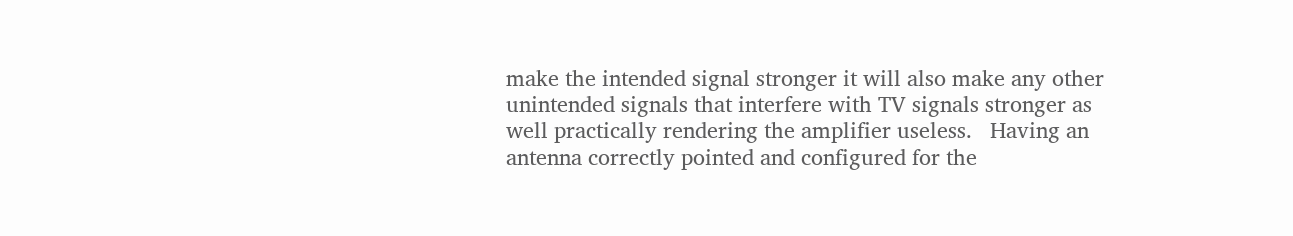make the intended signal stronger it will also make any other unintended signals that interfere with TV signals stronger as well practically rendering the amplifier useless.   Having an antenna correctly pointed and configured for the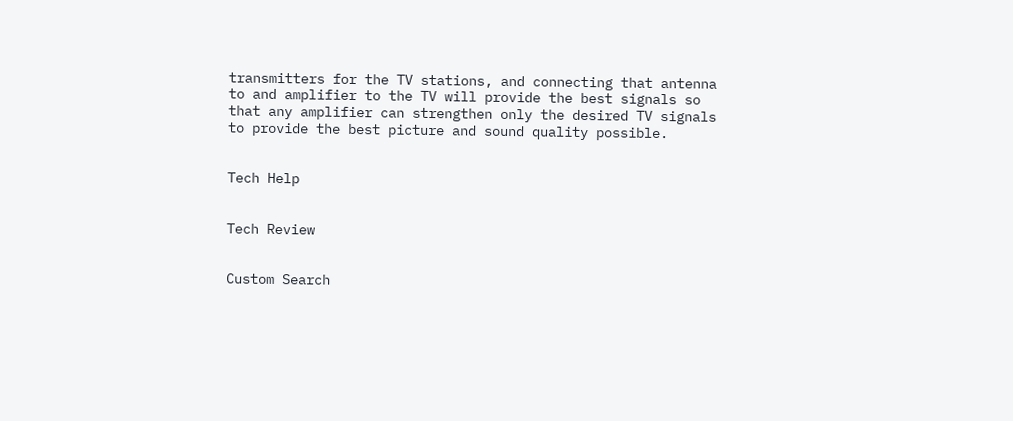transmitters for the TV stations, and connecting that antenna to and amplifier to the TV will provide the best signals so that any amplifier can strengthen only the desired TV signals to provide the best picture and sound quality possible.


Tech Help


Tech Review


Custom Search